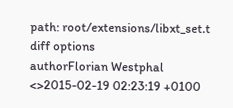path: root/extensions/libxt_set.t
diff options
authorFlorian Westphal <>2015-02-19 02:23:19 +0100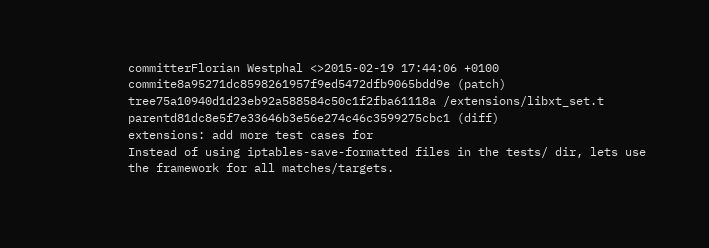committerFlorian Westphal <>2015-02-19 17:44:06 +0100
commite8a95271dc8598261957f9ed5472dfb9065bdd9e (patch)
tree75a10940d1d23eb92a588584c50c1f2fba61118a /extensions/libxt_set.t
parentd81dc8e5f7e33646b3e56e274c46c3599275cbc1 (diff)
extensions: add more test cases for
Instead of using iptables-save-formatted files in the tests/ dir, lets use the framework for all matches/targets.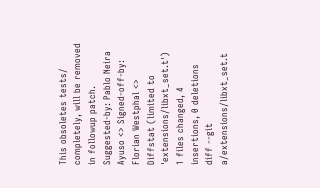This obsoletes tests/ completely, will be removed in followup patch. Suggested-by: Pablo Neira Ayuso <> Signed-off-by: Florian Westphal <>
Diffstat (limited to 'extensions/libxt_set.t')
1 files changed, 4 insertions, 0 deletions
diff --git a/extensions/libxt_set.t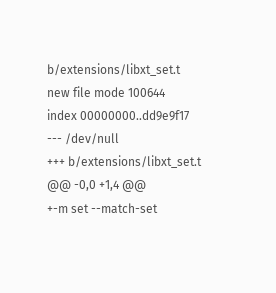b/extensions/libxt_set.t
new file mode 100644
index 00000000..dd9e9f17
--- /dev/null
+++ b/extensions/libxt_set.t
@@ -0,0 +1,4 @@
+-m set --match-set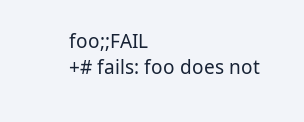foo;;FAIL
+# fails: foo does not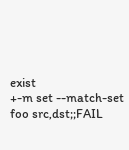exist
+-m set --match-set foo src,dst;;FAIL